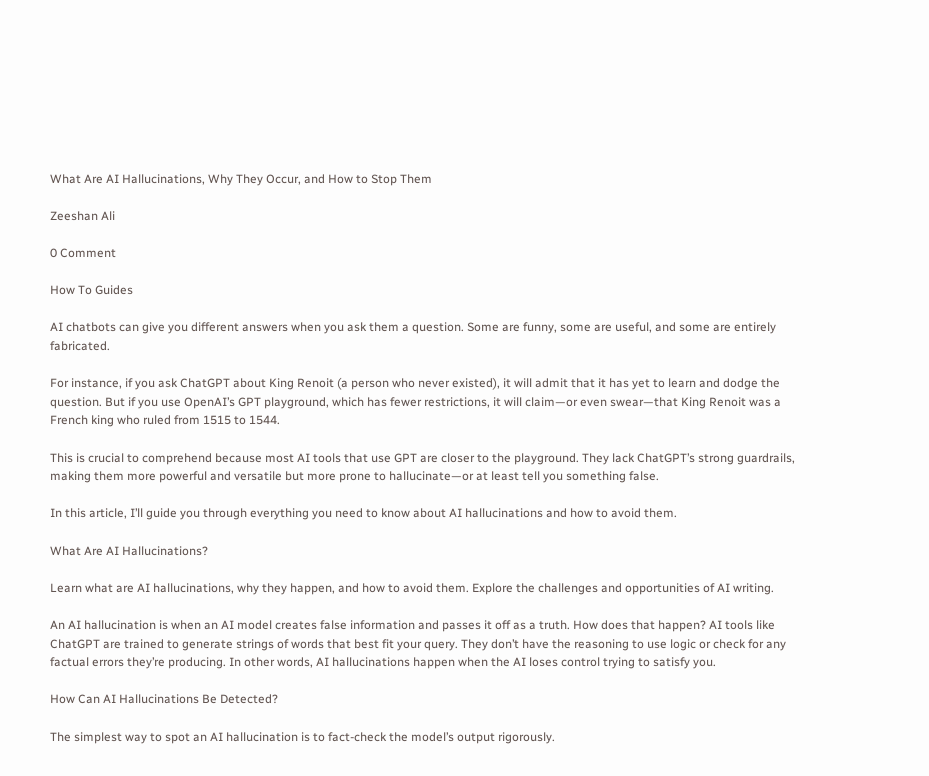What Are AI Hallucinations, Why They Occur, and How to Stop Them

Zeeshan Ali

0 Comment

How To Guides

AI chatbots can give you different answers when you ask them a question. Some are funny, some are useful, and some are entirely fabricated.

For instance, if you ask ChatGPT about King Renoit (a person who never existed), it will admit that it has yet to learn and dodge the question. But if you use OpenAI’s GPT playground, which has fewer restrictions, it will claim—or even swear—that King Renoit was a French king who ruled from 1515 to 1544.

This is crucial to comprehend because most AI tools that use GPT are closer to the playground. They lack ChatGPT’s strong guardrails, making them more powerful and versatile but more prone to hallucinate—or at least tell you something false.

In this article, I’ll guide you through everything you need to know about AI hallucinations and how to avoid them.

What Are AI Hallucinations?

Learn what are AI hallucinations, why they happen, and how to avoid them. Explore the challenges and opportunities of AI writing.

An AI hallucination is when an AI model creates false information and passes it off as a truth. How does that happen? AI tools like ChatGPT are trained to generate strings of words that best fit your query. They don’t have the reasoning to use logic or check for any factual errors they’re producing. In other words, AI hallucinations happen when the AI loses control trying to satisfy you.

How Can AI Hallucinations Be Detected?

The simplest way to spot an AI hallucination is to fact-check the model’s output rigorously.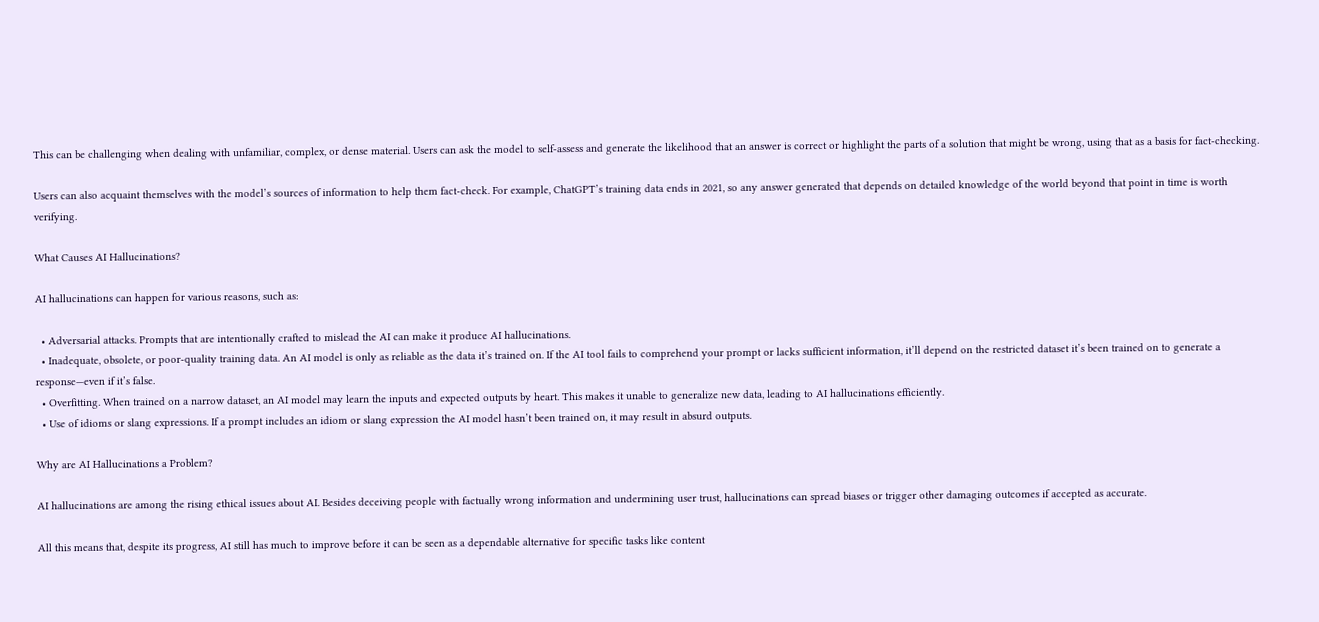This can be challenging when dealing with unfamiliar, complex, or dense material. Users can ask the model to self-assess and generate the likelihood that an answer is correct or highlight the parts of a solution that might be wrong, using that as a basis for fact-checking.

Users can also acquaint themselves with the model’s sources of information to help them fact-check. For example, ChatGPT’s training data ends in 2021, so any answer generated that depends on detailed knowledge of the world beyond that point in time is worth verifying.

What Causes AI Hallucinations?

AI hallucinations can happen for various reasons, such as:

  • Adversarial attacks. Prompts that are intentionally crafted to mislead the AI can make it produce AI hallucinations.
  • Inadequate, obsolete, or poor-quality training data. An AI model is only as reliable as the data it’s trained on. If the AI tool fails to comprehend your prompt or lacks sufficient information, it’ll depend on the restricted dataset it’s been trained on to generate a response—even if it’s false.
  • Overfitting. When trained on a narrow dataset, an AI model may learn the inputs and expected outputs by heart. This makes it unable to generalize new data, leading to AI hallucinations efficiently.
  • Use of idioms or slang expressions. If a prompt includes an idiom or slang expression the AI model hasn’t been trained on, it may result in absurd outputs.

Why are AI Hallucinations a Problem?

AI hallucinations are among the rising ethical issues about AI. Besides deceiving people with factually wrong information and undermining user trust, hallucinations can spread biases or trigger other damaging outcomes if accepted as accurate.

All this means that, despite its progress, AI still has much to improve before it can be seen as a dependable alternative for specific tasks like content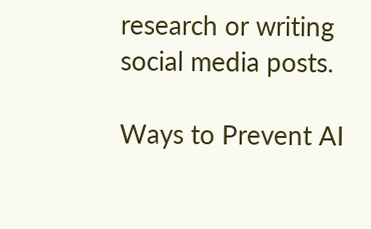research or writing social media posts.

Ways to Prevent AI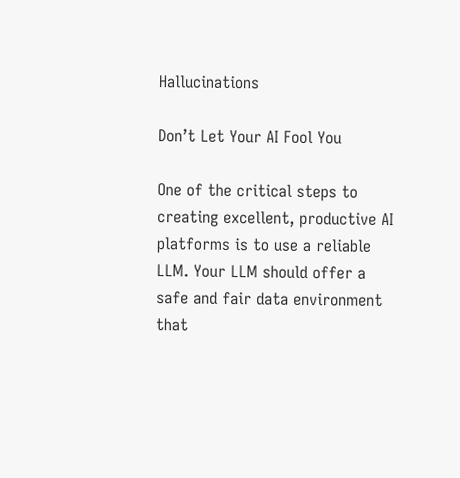Hallucinations

Don’t Let Your AI Fool You

One of the critical steps to creating excellent, productive AI platforms is to use a reliable LLM. Your LLM should offer a safe and fair data environment that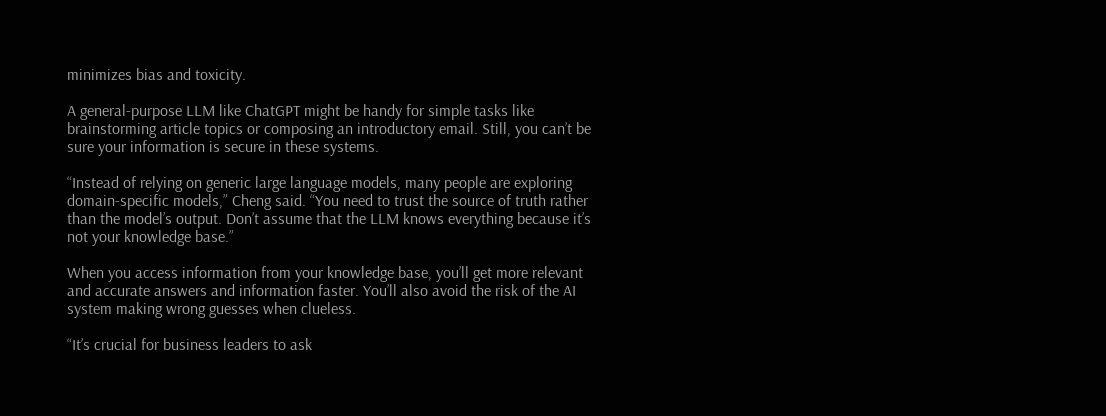minimizes bias and toxicity.

A general-purpose LLM like ChatGPT might be handy for simple tasks like brainstorming article topics or composing an introductory email. Still, you can’t be sure your information is secure in these systems.

“Instead of relying on generic large language models, many people are exploring domain-specific models,” Cheng said. “You need to trust the source of truth rather than the model’s output. Don’t assume that the LLM knows everything because it’s not your knowledge base.”

When you access information from your knowledge base, you’ll get more relevant and accurate answers and information faster. You’ll also avoid the risk of the AI system making wrong guesses when clueless.

“It’s crucial for business leaders to ask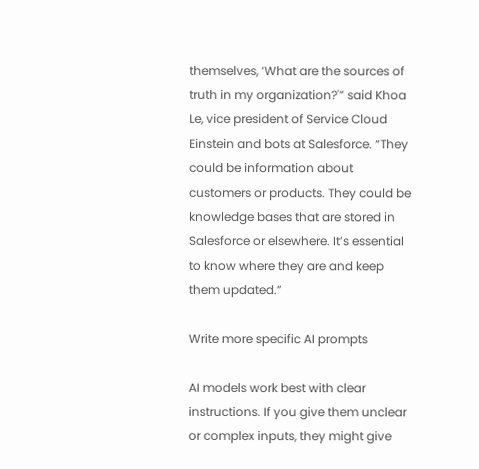themselves, ‘What are the sources of truth in my organization?'” said Khoa Le, vice president of Service Cloud Einstein and bots at Salesforce. “They could be information about customers or products. They could be knowledge bases that are stored in Salesforce or elsewhere. It’s essential to know where they are and keep them updated.”

Write more specific AI prompts

AI models work best with clear instructions. If you give them unclear or complex inputs, they might give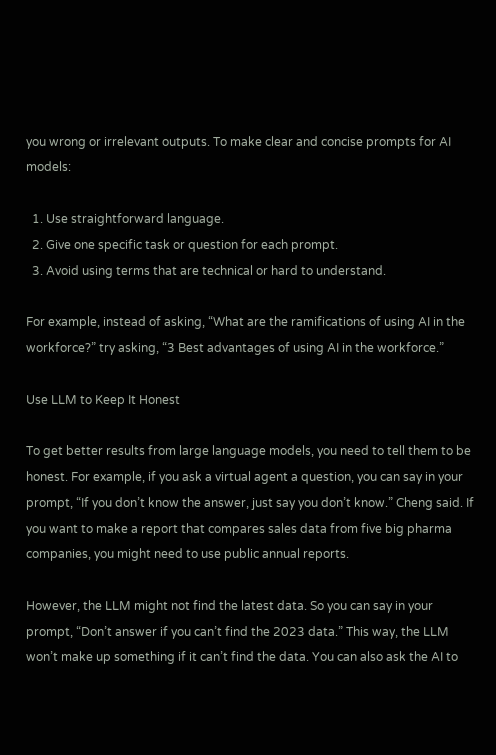you wrong or irrelevant outputs. To make clear and concise prompts for AI models:

  1. Use straightforward language.
  2. Give one specific task or question for each prompt.
  3. Avoid using terms that are technical or hard to understand.

For example, instead of asking, “What are the ramifications of using AI in the workforce?” try asking, “3 Best advantages of using AI in the workforce.”

Use LLM to Keep It Honest

To get better results from large language models, you need to tell them to be honest. For example, if you ask a virtual agent a question, you can say in your prompt, “If you don’t know the answer, just say you don’t know.” Cheng said. If you want to make a report that compares sales data from five big pharma companies, you might need to use public annual reports.

However, the LLM might not find the latest data. So you can say in your prompt, “Don’t answer if you can’t find the 2023 data.” This way, the LLM won’t make up something if it can’t find the data. You can also ask the AI to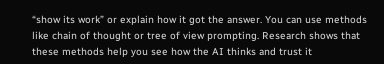“show its work” or explain how it got the answer. You can use methods like chain of thought or tree of view prompting. Research shows that these methods help you see how the AI thinks and trust it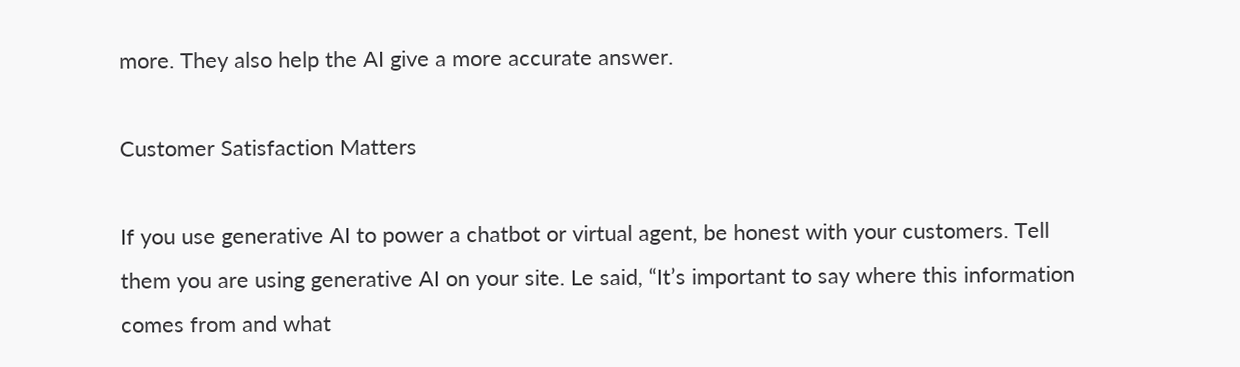more. They also help the AI give a more accurate answer.

Customer Satisfaction Matters

If you use generative AI to power a chatbot or virtual agent, be honest with your customers. Tell them you are using generative AI on your site. Le said, “It’s important to say where this information comes from and what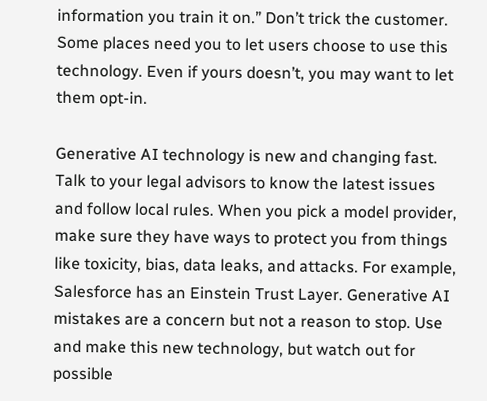information you train it on.” Don’t trick the customer. Some places need you to let users choose to use this technology. Even if yours doesn’t, you may want to let them opt-in.

Generative AI technology is new and changing fast. Talk to your legal advisors to know the latest issues and follow local rules. When you pick a model provider, make sure they have ways to protect you from things like toxicity, bias, data leaks, and attacks. For example, Salesforce has an Einstein Trust Layer. Generative AI mistakes are a concern but not a reason to stop. Use and make this new technology, but watch out for possible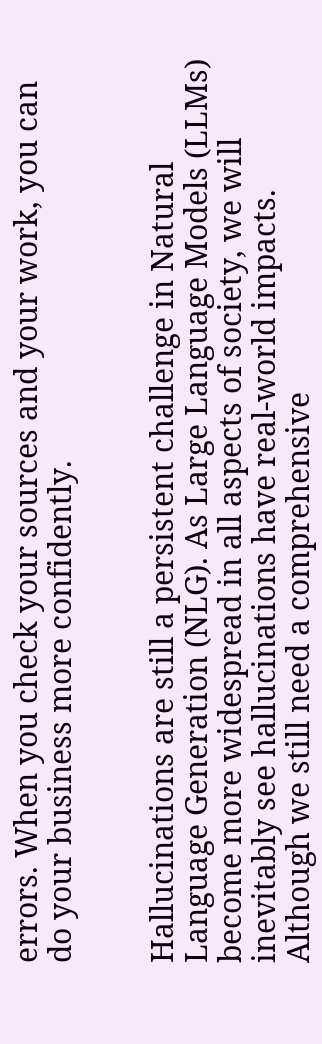errors. When you check your sources and your work, you can do your business more confidently.


Hallucinations are still a persistent challenge in Natural Language Generation (NLG). As Large Language Models (LLMs) become more widespread in all aspects of society, we will inevitably see hallucinations have real-world impacts. Although we still need a comprehensive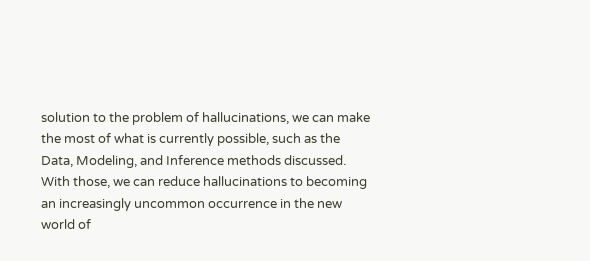solution to the problem of hallucinations, we can make the most of what is currently possible, such as the Data, Modeling, and Inference methods discussed. With those, we can reduce hallucinations to becoming an increasingly uncommon occurrence in the new world of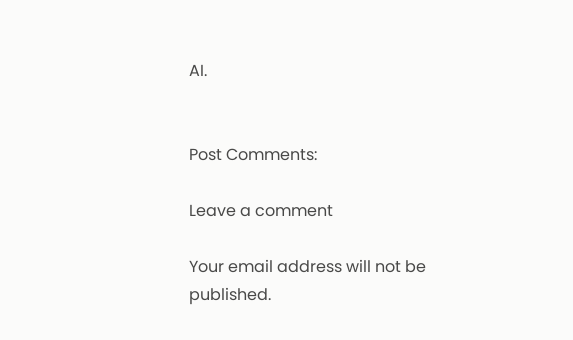AI.


Post Comments:

Leave a comment

Your email address will not be published.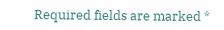Required fields are marked *